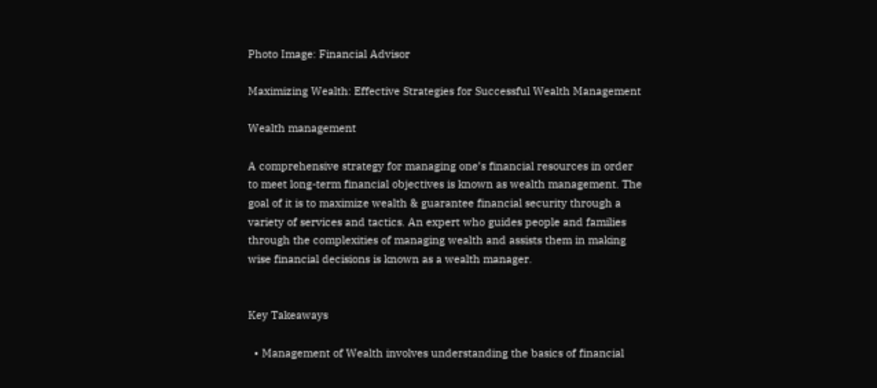Photo Image: Financial Advisor

Maximizing Wealth: Effective Strategies for Successful Wealth Management

Wealth management

A comprehensive strategy for managing one’s financial resources in order to meet long-term financial objectives is known as wealth management. The goal of it is to maximize wealth & guarantee financial security through a variety of services and tactics. An expert who guides people and families through the complexities of managing wealth and assists them in making wise financial decisions is known as a wealth manager.


Key Takeaways

  • Management of Wealth involves understanding the basics of financial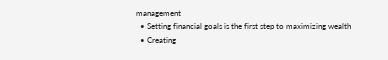management
  • Setting financial goals is the first step to maximizing wealth
  • Creating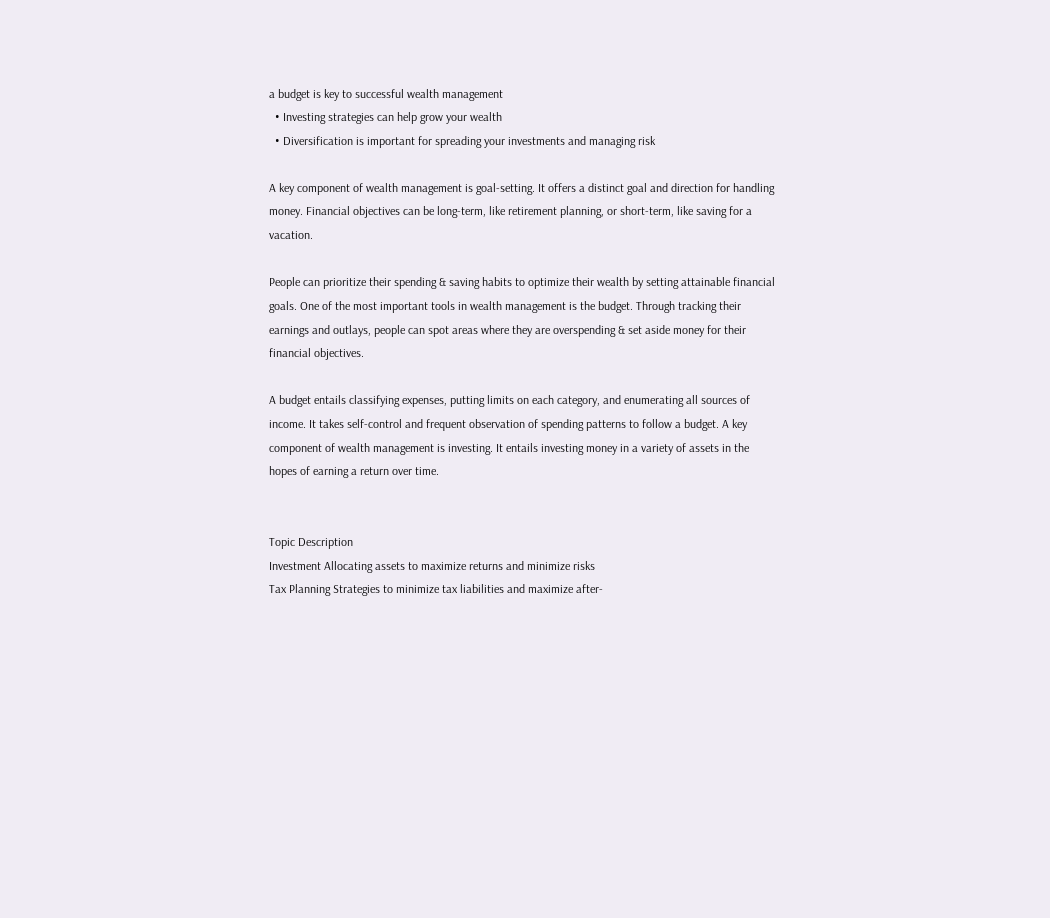a budget is key to successful wealth management
  • Investing strategies can help grow your wealth
  • Diversification is important for spreading your investments and managing risk

A key component of wealth management is goal-setting. It offers a distinct goal and direction for handling money. Financial objectives can be long-term, like retirement planning, or short-term, like saving for a vacation.

People can prioritize their spending & saving habits to optimize their wealth by setting attainable financial goals. One of the most important tools in wealth management is the budget. Through tracking their earnings and outlays, people can spot areas where they are overspending & set aside money for their financial objectives.

A budget entails classifying expenses, putting limits on each category, and enumerating all sources of income. It takes self-control and frequent observation of spending patterns to follow a budget. A key component of wealth management is investing. It entails investing money in a variety of assets in the hopes of earning a return over time.


Topic Description
Investment Allocating assets to maximize returns and minimize risks
Tax Planning Strategies to minimize tax liabilities and maximize after-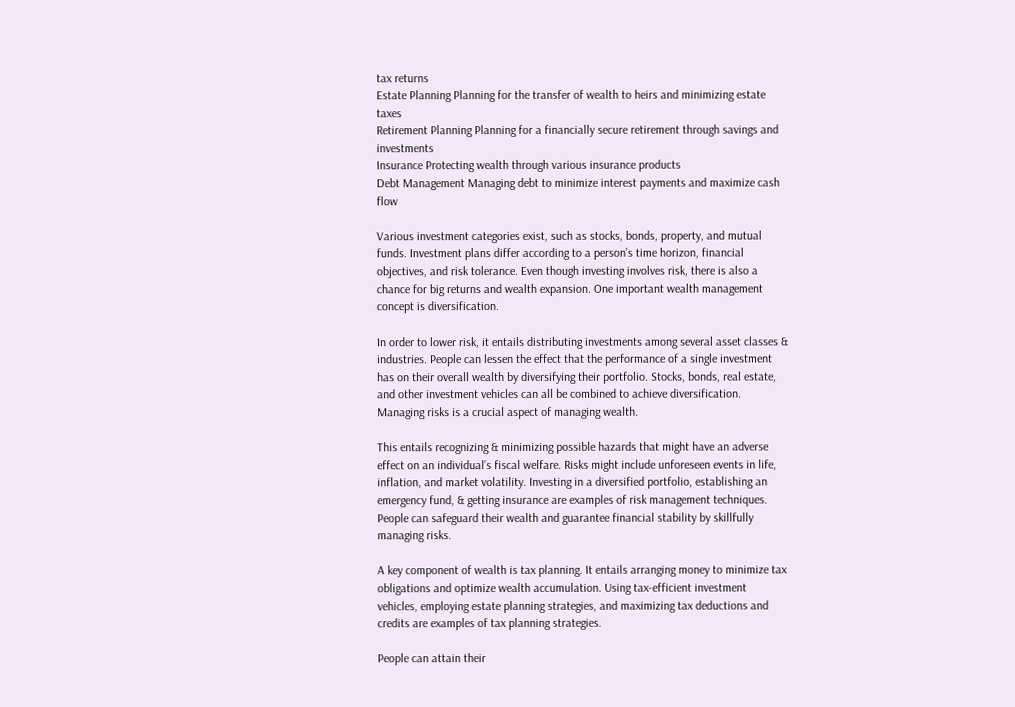tax returns
Estate Planning Planning for the transfer of wealth to heirs and minimizing estate taxes
Retirement Planning Planning for a financially secure retirement through savings and investments
Insurance Protecting wealth through various insurance products
Debt Management Managing debt to minimize interest payments and maximize cash flow

Various investment categories exist, such as stocks, bonds, property, and mutual funds. Investment plans differ according to a person’s time horizon, financial objectives, and risk tolerance. Even though investing involves risk, there is also a chance for big returns and wealth expansion. One important wealth management concept is diversification.

In order to lower risk, it entails distributing investments among several asset classes & industries. People can lessen the effect that the performance of a single investment has on their overall wealth by diversifying their portfolio. Stocks, bonds, real estate, and other investment vehicles can all be combined to achieve diversification. Managing risks is a crucial aspect of managing wealth.

This entails recognizing & minimizing possible hazards that might have an adverse effect on an individual’s fiscal welfare. Risks might include unforeseen events in life, inflation, and market volatility. Investing in a diversified portfolio, establishing an emergency fund, & getting insurance are examples of risk management techniques. People can safeguard their wealth and guarantee financial stability by skillfully managing risks.

A key component of wealth is tax planning. It entails arranging money to minimize tax obligations and optimize wealth accumulation. Using tax-efficient investment vehicles, employing estate planning strategies, and maximizing tax deductions and credits are examples of tax planning strategies.

People can attain their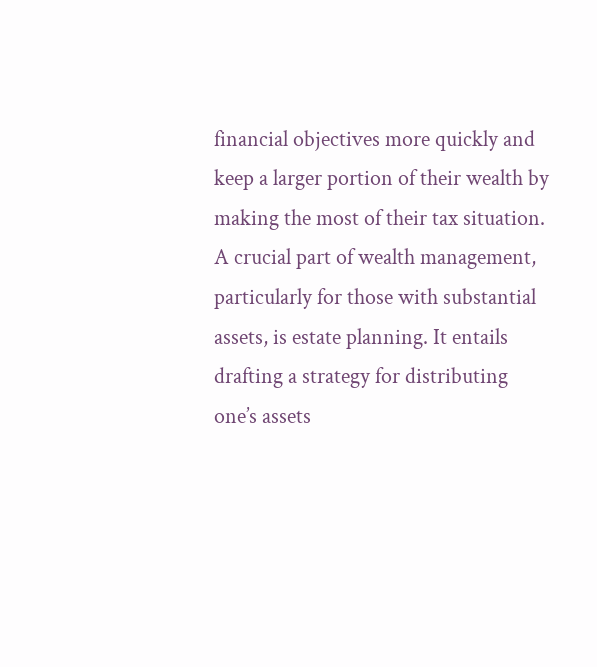financial objectives more quickly and keep a larger portion of their wealth by making the most of their tax situation. A crucial part of wealth management, particularly for those with substantial assets, is estate planning. It entails drafting a strategy for distributing one’s assets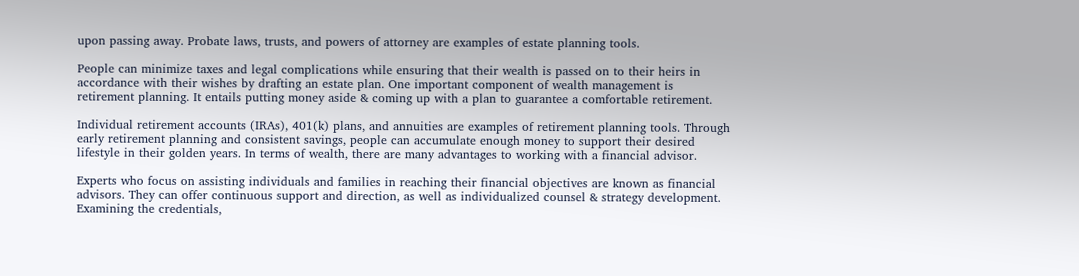upon passing away. Probate laws, trusts, and powers of attorney are examples of estate planning tools.

People can minimize taxes and legal complications while ensuring that their wealth is passed on to their heirs in accordance with their wishes by drafting an estate plan. One important component of wealth management is retirement planning. It entails putting money aside & coming up with a plan to guarantee a comfortable retirement.

Individual retirement accounts (IRAs), 401(k) plans, and annuities are examples of retirement planning tools. Through early retirement planning and consistent savings, people can accumulate enough money to support their desired lifestyle in their golden years. In terms of wealth, there are many advantages to working with a financial advisor.

Experts who focus on assisting individuals and families in reaching their financial objectives are known as financial advisors. They can offer continuous support and direction, as well as individualized counsel & strategy development. Examining the credentials,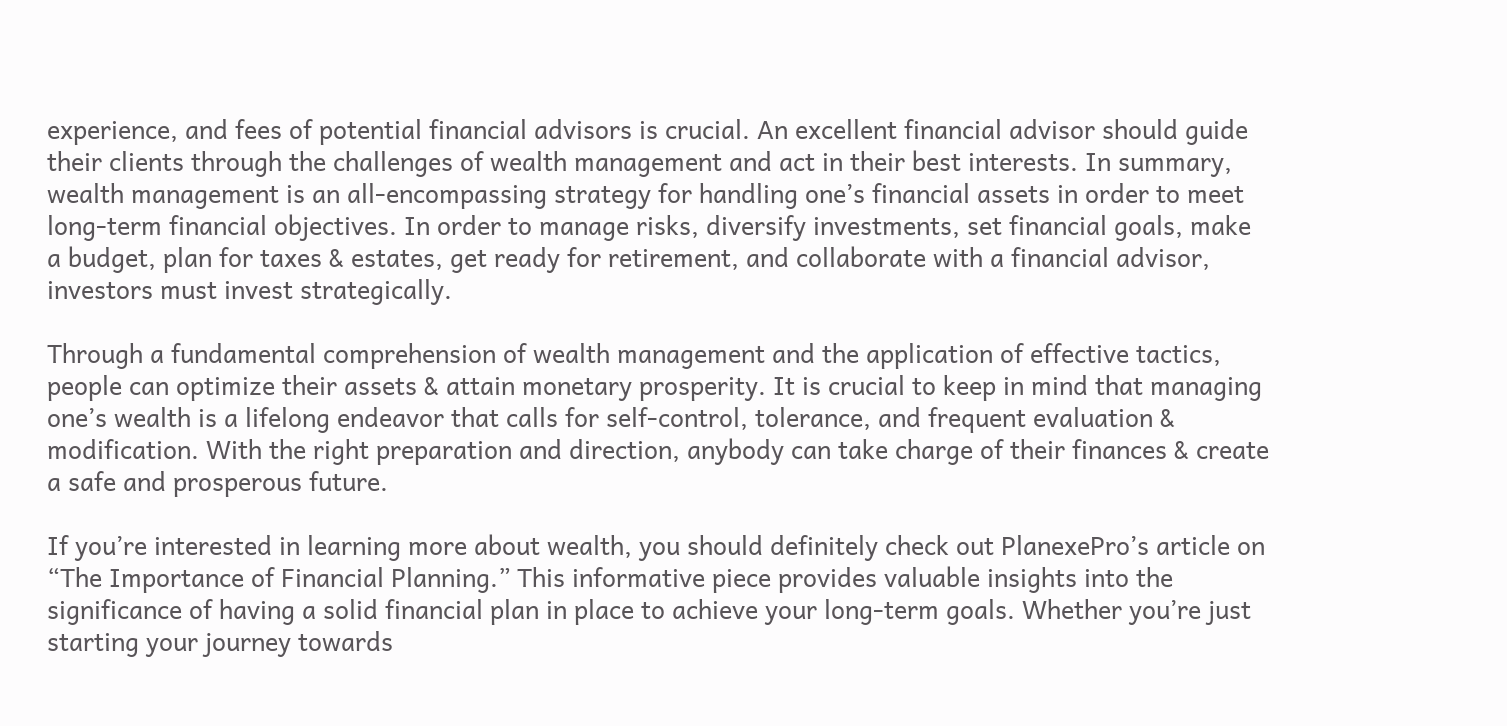experience, and fees of potential financial advisors is crucial. An excellent financial advisor should guide their clients through the challenges of wealth management and act in their best interests. In summary, wealth management is an all-encompassing strategy for handling one’s financial assets in order to meet long-term financial objectives. In order to manage risks, diversify investments, set financial goals, make a budget, plan for taxes & estates, get ready for retirement, and collaborate with a financial advisor, investors must invest strategically.

Through a fundamental comprehension of wealth management and the application of effective tactics, people can optimize their assets & attain monetary prosperity. It is crucial to keep in mind that managing one’s wealth is a lifelong endeavor that calls for self-control, tolerance, and frequent evaluation & modification. With the right preparation and direction, anybody can take charge of their finances & create a safe and prosperous future.

If you’re interested in learning more about wealth, you should definitely check out PlanexePro’s article on “The Importance of Financial Planning.” This informative piece provides valuable insights into the significance of having a solid financial plan in place to achieve your long-term goals. Whether you’re just starting your journey towards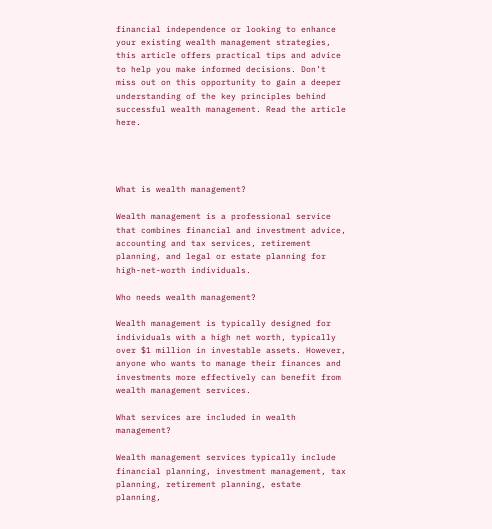financial independence or looking to enhance your existing wealth management strategies, this article offers practical tips and advice to help you make informed decisions. Don’t miss out on this opportunity to gain a deeper understanding of the key principles behind successful wealth management. Read the article here.




What is wealth management?

Wealth management is a professional service that combines financial and investment advice, accounting and tax services, retirement planning, and legal or estate planning for high-net-worth individuals.

Who needs wealth management?

Wealth management is typically designed for individuals with a high net worth, typically over $1 million in investable assets. However, anyone who wants to manage their finances and investments more effectively can benefit from wealth management services.

What services are included in wealth management?

Wealth management services typically include financial planning, investment management, tax planning, retirement planning, estate planning,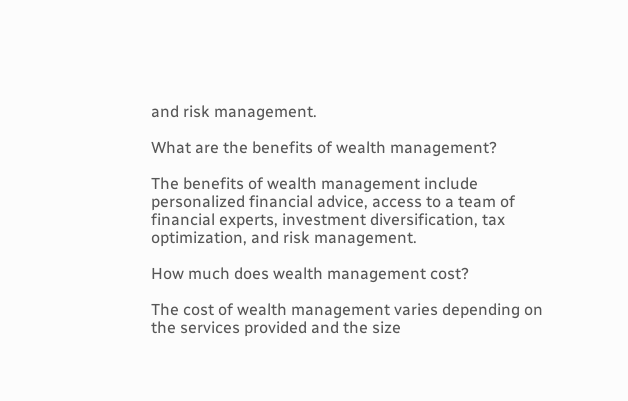and risk management.

What are the benefits of wealth management?

The benefits of wealth management include personalized financial advice, access to a team of financial experts, investment diversification, tax optimization, and risk management.

How much does wealth management cost?

The cost of wealth management varies depending on the services provided and the size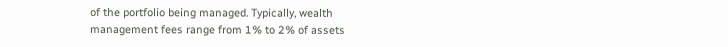of the portfolio being managed. Typically, wealth management fees range from 1% to 2% of assets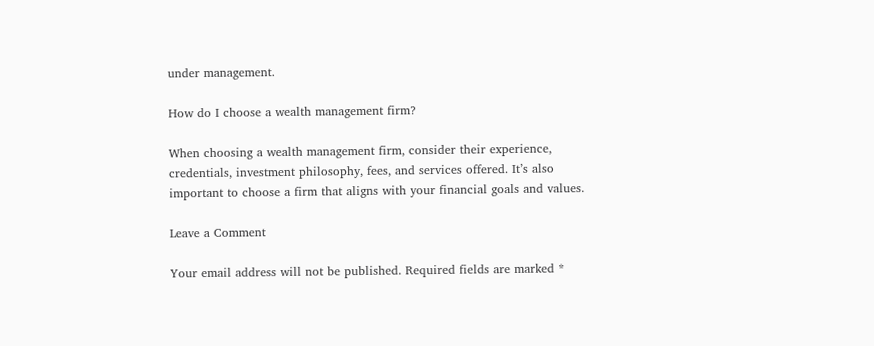under management.

How do I choose a wealth management firm?

When choosing a wealth management firm, consider their experience, credentials, investment philosophy, fees, and services offered. It’s also important to choose a firm that aligns with your financial goals and values.

Leave a Comment

Your email address will not be published. Required fields are marked *